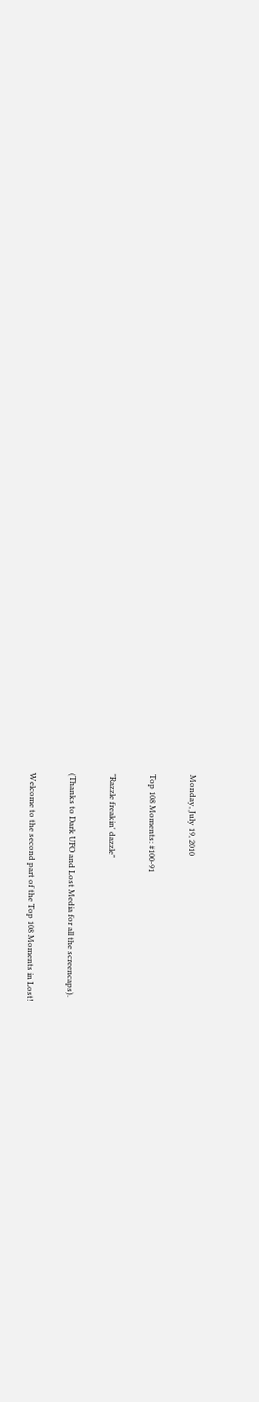Monday, July 19, 2010

Top 108 Moments: #100-91

"Razzle freakin' dazzle"

(Thanks to Dark UFO and Lost Media for all the screencaps).

Welcome to the second part of the Top 108 Moments in Lost!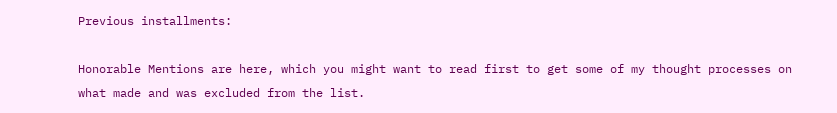Previous installments:

Honorable Mentions are here, which you might want to read first to get some of my thought processes on what made and was excluded from the list.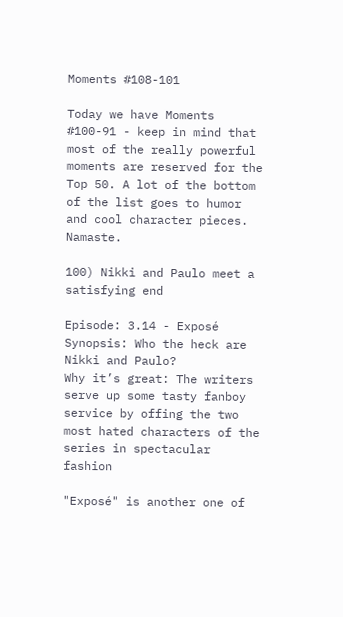Moments #108-101

Today we have Moments #100-91 - keep in mind that most of the really powerful moments are reserved for the Top 50. A lot of the bottom of the list goes to humor and cool character pieces. Namaste.

100) Nikki and Paulo meet a satisfying end

Episode: 3.14 - Exposé
Synopsis: Who the heck are Nikki and Paulo?
Why it’s great: The writers serve up some tasty fanboy service by offing the two most hated characters of the series in spectacular fashion

"Exposé" is another one of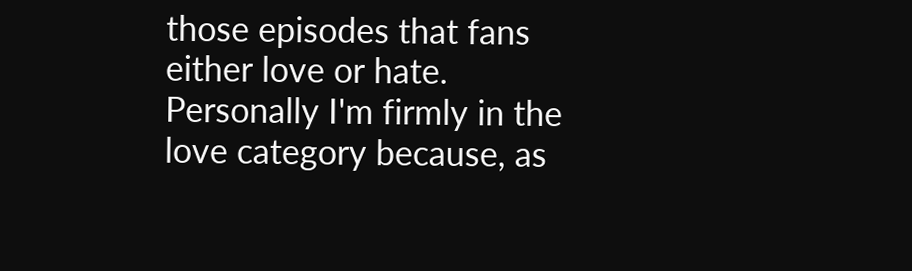those episodes that fans either love or hate. Personally I'm firmly in the love category because, as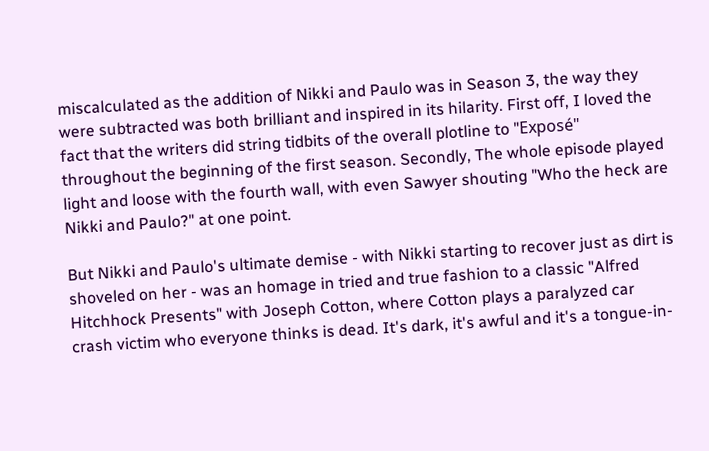miscalculated as the addition of Nikki and Paulo was in Season 3, the way they were subtracted was both brilliant and inspired in its hilarity. First off, I loved the fact that the writers did string tidbits of the overall plotline to "Exposé" throughout the beginning of the first season. Secondly, The whole episode played light and loose with the fourth wall, with even Sawyer shouting "Who the heck are Nikki and Paulo?" at one point.

But Nikki and Paulo's ultimate demise - with Nikki starting to recover just as dirt is shoveled on her - was an homage in tried and true fashion to a classic "Alfred Hitchhock Presents" with Joseph Cotton, where Cotton plays a paralyzed car crash victim who everyone thinks is dead. It's dark, it's awful and it's a tongue-in-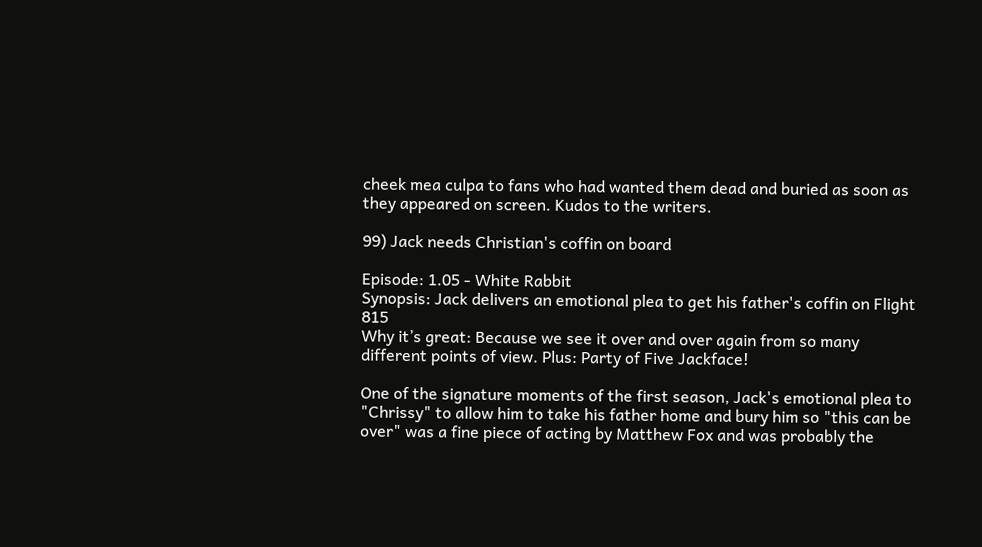cheek mea culpa to fans who had wanted them dead and buried as soon as they appeared on screen. Kudos to the writers.

99) Jack needs Christian's coffin on board

Episode: 1.05 - White Rabbit
Synopsis: Jack delivers an emotional plea to get his father's coffin on Flight 815
Why it’s great: Because we see it over and over again from so many different points of view. Plus: Party of Five Jackface!

One of the signature moments of the first season, Jack's emotional plea to "Chrissy" to allow him to take his father home and bury him so "this can be over" was a fine piece of acting by Matthew Fox and was probably the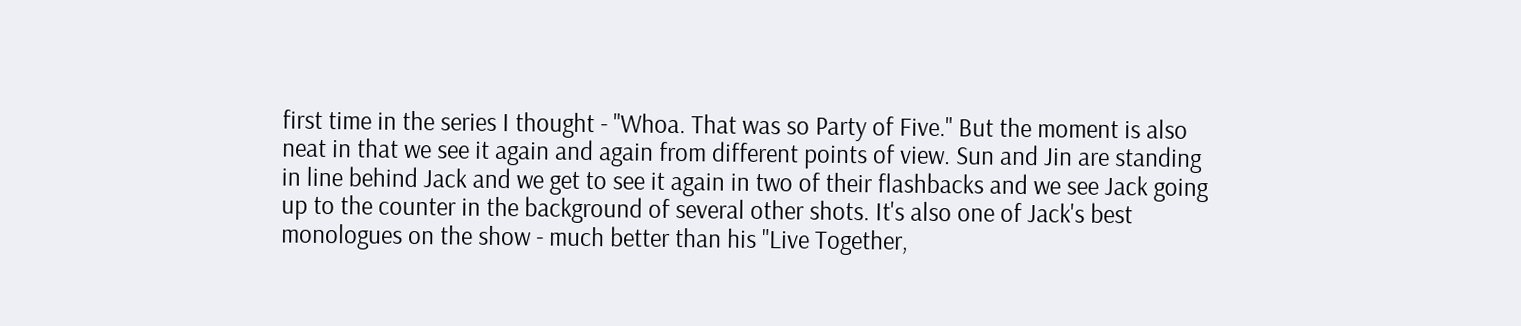first time in the series I thought - "Whoa. That was so Party of Five." But the moment is also neat in that we see it again and again from different points of view. Sun and Jin are standing in line behind Jack and we get to see it again in two of their flashbacks and we see Jack going up to the counter in the background of several other shots. It's also one of Jack's best monologues on the show - much better than his "Live Together,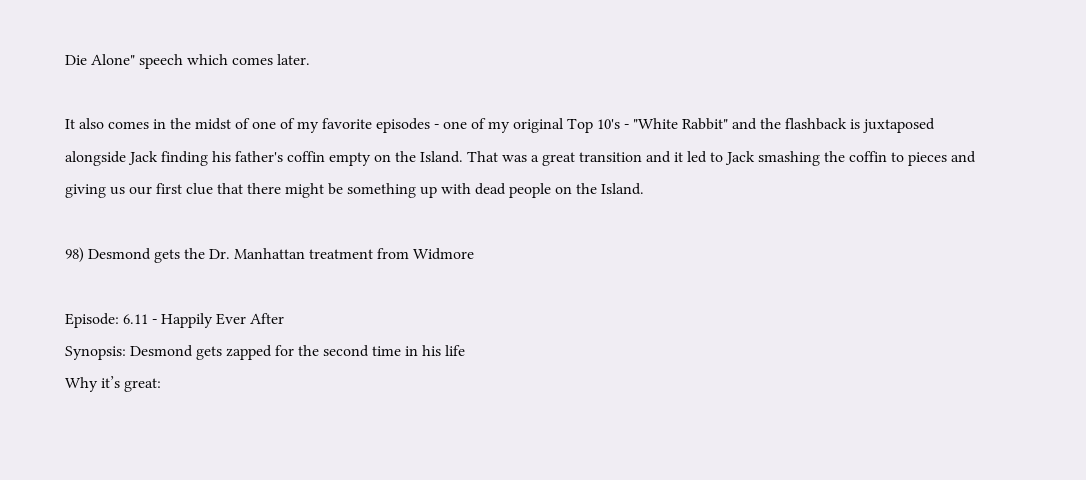Die Alone" speech which comes later.

It also comes in the midst of one of my favorite episodes - one of my original Top 10's - "White Rabbit" and the flashback is juxtaposed alongside Jack finding his father's coffin empty on the Island. That was a great transition and it led to Jack smashing the coffin to pieces and giving us our first clue that there might be something up with dead people on the Island.

98) Desmond gets the Dr. Manhattan treatment from Widmore

Episode: 6.11 - Happily Ever After
Synopsis: Desmond gets zapped for the second time in his life
Why it’s great: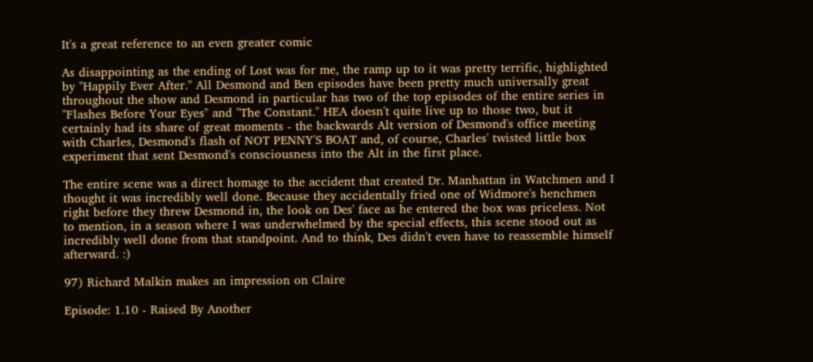It's a great reference to an even greater comic

As disappointing as the ending of Lost was for me, the ramp up to it was pretty terrific, highlighted by "Happily Ever After." All Desmond and Ben episodes have been pretty much universally great throughout the show and Desmond in particular has two of the top episodes of the entire series in "Flashes Before Your Eyes" and "The Constant." HEA doesn't quite live up to those two, but it certainly had its share of great moments - the backwards Alt version of Desmond's office meeting with Charles, Desmond's flash of NOT PENNY'S BOAT and, of course, Charles' twisted little box experiment that sent Desmond's consciousness into the Alt in the first place.

The entire scene was a direct homage to the accident that created Dr. Manhattan in Watchmen and I thought it was incredibly well done. Because they accidentally fried one of Widmore's henchmen right before they threw Desmond in, the look on Des' face as he entered the box was priceless. Not to mention, in a season where I was underwhelmed by the special effects, this scene stood out as incredibly well done from that standpoint. And to think, Des didn't even have to reassemble himself afterward. :)

97) Richard Malkin makes an impression on Claire

Episode: 1.10 - Raised By Another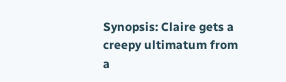Synopsis: Claire gets a creepy ultimatum from a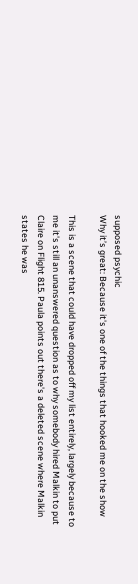supposed psychic
Why it’s great: Because it's one of the things that hooked me on the show

This is a scene that could have dropped off my list entirely, largely because to me it's still an unanswered question as to why somebody hired Malkin to put Claire on Flight 815. Paula points out there's a deleted scene where Malkin states he was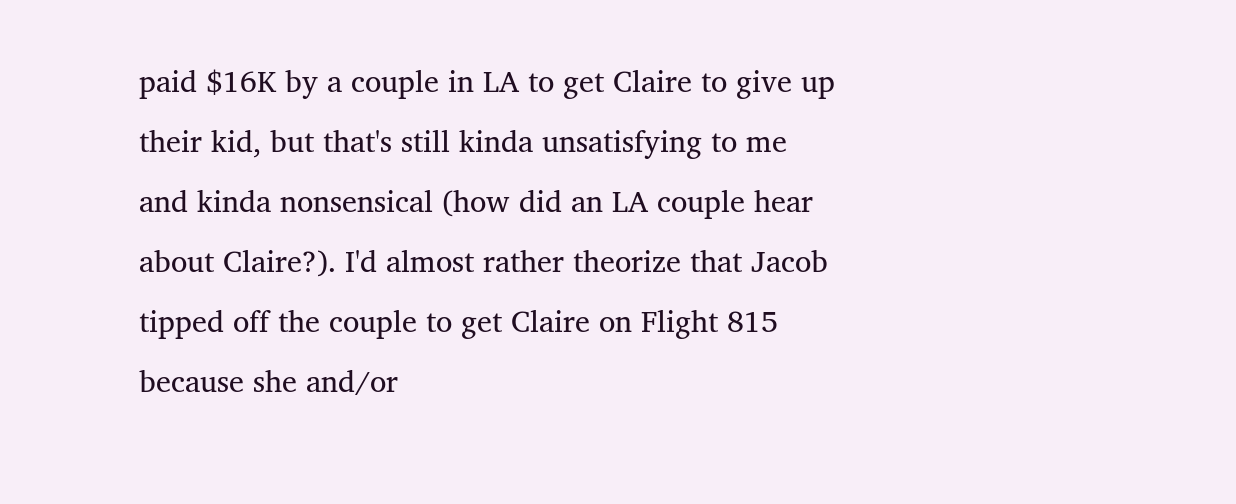paid $16K by a couple in LA to get Claire to give up their kid, but that's still kinda unsatisfying to me and kinda nonsensical (how did an LA couple hear about Claire?). I'd almost rather theorize that Jacob tipped off the couple to get Claire on Flight 815 because she and/or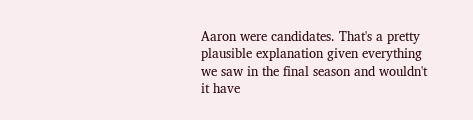Aaron were candidates. That's a pretty plausible explanation given everything we saw in the final season and wouldn't it have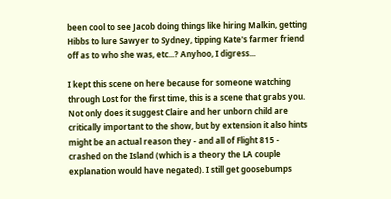been cool to see Jacob doing things like hiring Malkin, getting Hibbs to lure Sawyer to Sydney, tipping Kate's farmer friend off as to who she was, etc...? Anyhoo, I digress...

I kept this scene on here because for someone watching through Lost for the first time, this is a scene that grabs you. Not only does it suggest Claire and her unborn child are critically important to the show, but by extension it also hints might be an actual reason they - and all of Flight 815 - crashed on the Island (which is a theory the LA couple explanation would have negated). I still get goosebumps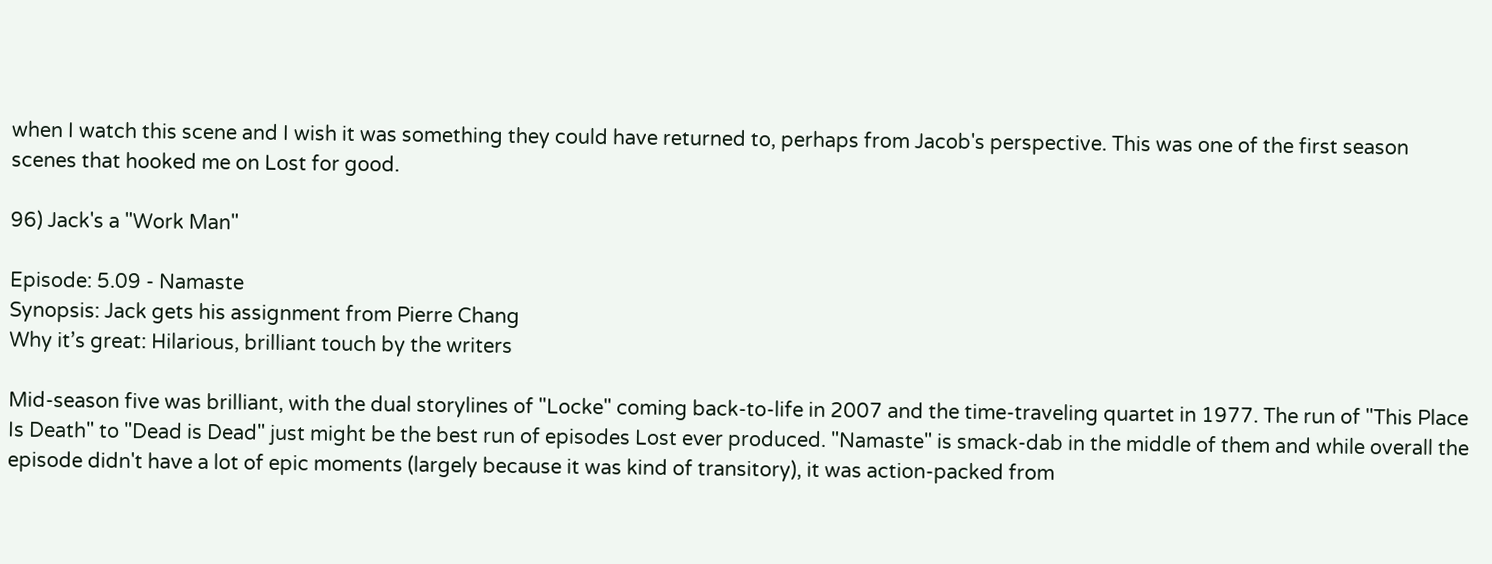when I watch this scene and I wish it was something they could have returned to, perhaps from Jacob's perspective. This was one of the first season scenes that hooked me on Lost for good.

96) Jack's a "Work Man"

Episode: 5.09 - Namaste
Synopsis: Jack gets his assignment from Pierre Chang
Why it’s great: Hilarious, brilliant touch by the writers

Mid-season five was brilliant, with the dual storylines of "Locke" coming back-to-life in 2007 and the time-traveling quartet in 1977. The run of "This Place Is Death" to "Dead is Dead" just might be the best run of episodes Lost ever produced. "Namaste" is smack-dab in the middle of them and while overall the episode didn't have a lot of epic moments (largely because it was kind of transitory), it was action-packed from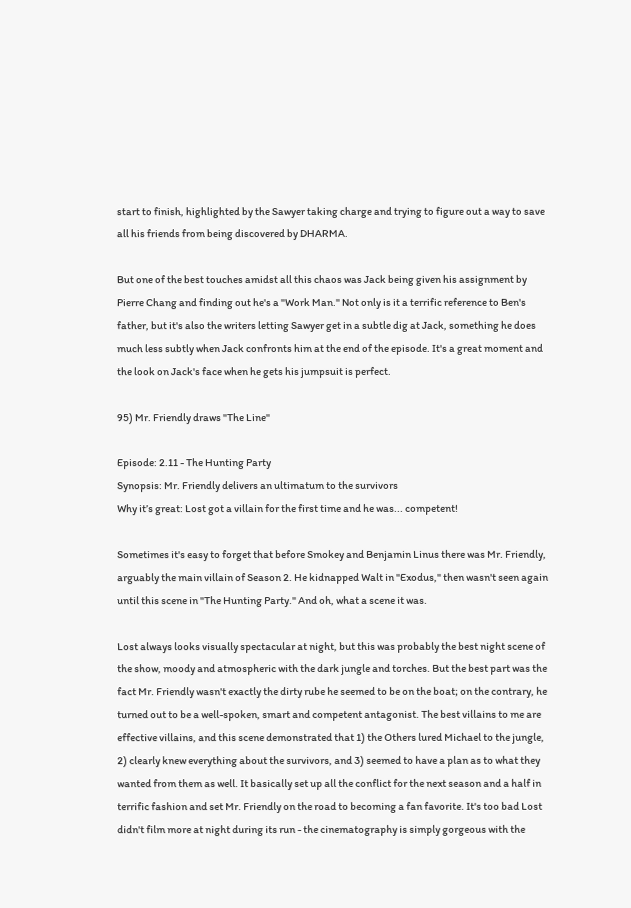start to finish, highlighted by the Sawyer taking charge and trying to figure out a way to save all his friends from being discovered by DHARMA.

But one of the best touches amidst all this chaos was Jack being given his assignment by Pierre Chang and finding out he's a "Work Man." Not only is it a terrific reference to Ben's father, but it's also the writers letting Sawyer get in a subtle dig at Jack, something he does much less subtly when Jack confronts him at the end of the episode. It's a great moment and the look on Jack's face when he gets his jumpsuit is perfect.

95) Mr. Friendly draws "The Line"

Episode: 2.11 - The Hunting Party
Synopsis: Mr. Friendly delivers an ultimatum to the survivors
Why it’s great: Lost got a villain for the first time and he was... competent!

Sometimes it's easy to forget that before Smokey and Benjamin Linus there was Mr. Friendly, arguably the main villain of Season 2. He kidnapped Walt in "Exodus," then wasn't seen again until this scene in "The Hunting Party." And oh, what a scene it was.

Lost always looks visually spectacular at night, but this was probably the best night scene of the show, moody and atmospheric with the dark jungle and torches. But the best part was the fact Mr. Friendly wasn't exactly the dirty rube he seemed to be on the boat; on the contrary, he turned out to be a well-spoken, smart and competent antagonist. The best villains to me are effective villains, and this scene demonstrated that 1) the Others lured Michael to the jungle, 2) clearly knew everything about the survivors, and 3) seemed to have a plan as to what they wanted from them as well. It basically set up all the conflict for the next season and a half in terrific fashion and set Mr. Friendly on the road to becoming a fan favorite. It's too bad Lost didn't film more at night during its run - the cinematography is simply gorgeous with the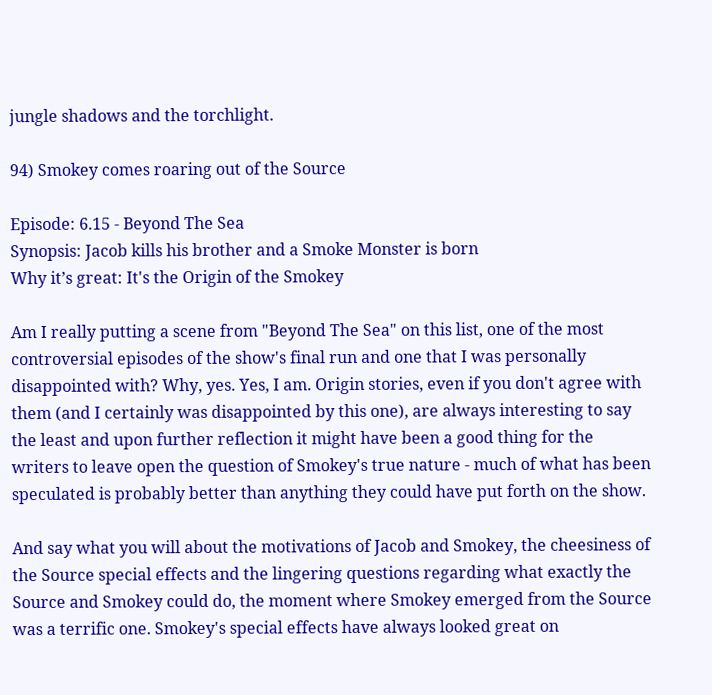jungle shadows and the torchlight.

94) Smokey comes roaring out of the Source

Episode: 6.15 - Beyond The Sea
Synopsis: Jacob kills his brother and a Smoke Monster is born
Why it’s great: It's the Origin of the Smokey

Am I really putting a scene from "Beyond The Sea" on this list, one of the most controversial episodes of the show's final run and one that I was personally disappointed with? Why, yes. Yes, I am. Origin stories, even if you don't agree with them (and I certainly was disappointed by this one), are always interesting to say the least and upon further reflection it might have been a good thing for the writers to leave open the question of Smokey's true nature - much of what has been speculated is probably better than anything they could have put forth on the show.

And say what you will about the motivations of Jacob and Smokey, the cheesiness of the Source special effects and the lingering questions regarding what exactly the Source and Smokey could do, the moment where Smokey emerged from the Source was a terrific one. Smokey's special effects have always looked great on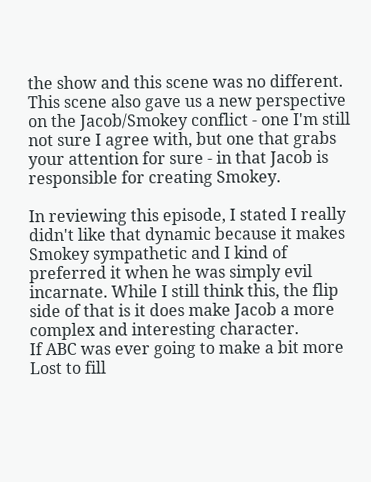the show and this scene was no different. This scene also gave us a new perspective on the Jacob/Smokey conflict - one I'm still not sure I agree with, but one that grabs your attention for sure - in that Jacob is responsible for creating Smokey.

In reviewing this episode, I stated I really didn't like that dynamic because it makes Smokey sympathetic and I kind of preferred it when he was simply evil incarnate. While I still think this, the flip side of that is it does make Jacob a more complex and interesting character.
If ABC was ever going to make a bit more Lost to fill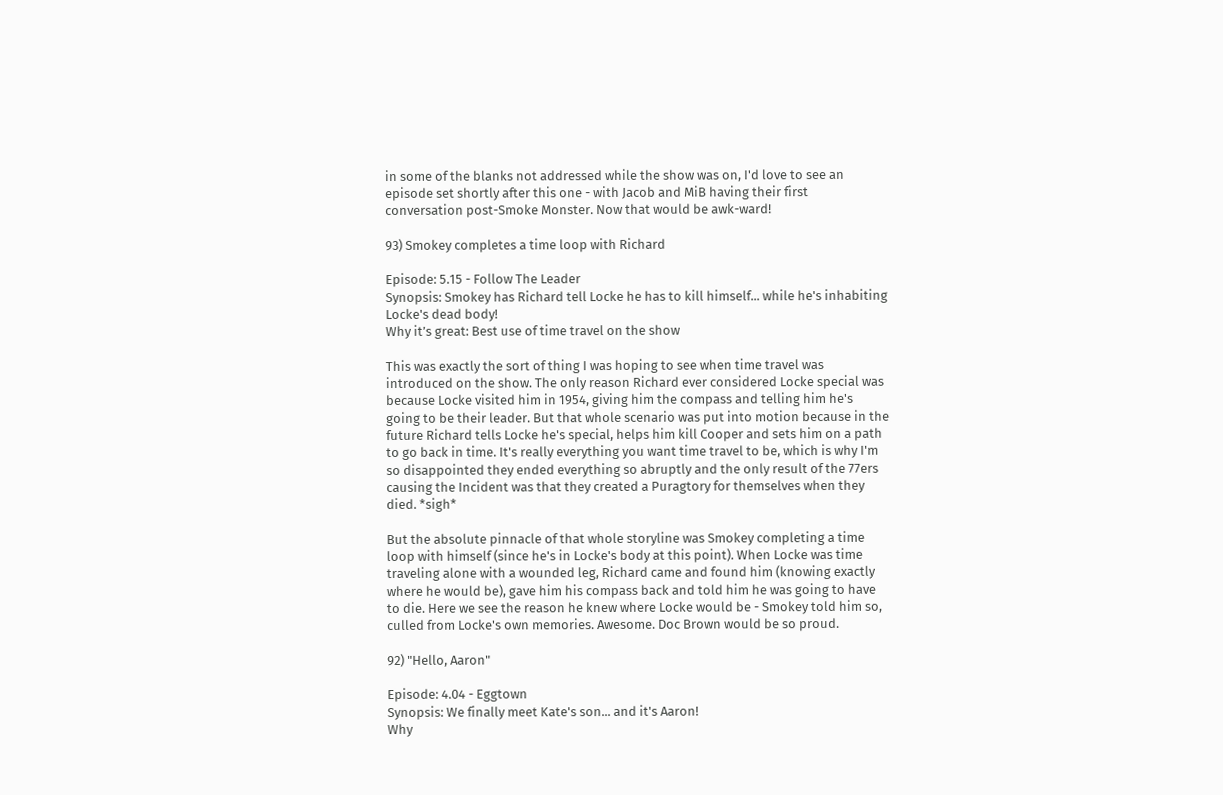in some of the blanks not addressed while the show was on, I'd love to see an episode set shortly after this one - with Jacob and MiB having their first conversation post-Smoke Monster. Now that would be awk-ward!

93) Smokey completes a time loop with Richard

Episode: 5.15 - Follow The Leader
Synopsis: Smokey has Richard tell Locke he has to kill himself... while he's inhabiting Locke's dead body!
Why it’s great: Best use of time travel on the show

This was exactly the sort of thing I was hoping to see when time travel was introduced on the show. The only reason Richard ever considered Locke special was because Locke visited him in 1954, giving him the compass and telling him he's going to be their leader. But that whole scenario was put into motion because in the future Richard tells Locke he's special, helps him kill Cooper and sets him on a path to go back in time. It's really everything you want time travel to be, which is why I'm so disappointed they ended everything so abruptly and the only result of the 77ers causing the Incident was that they created a Puragtory for themselves when they died. *sigh*

But the absolute pinnacle of that whole storyline was Smokey completing a time loop with himself (since he's in Locke's body at this point). When Locke was time traveling alone with a wounded leg, Richard came and found him (knowing exactly where he would be), gave him his compass back and told him he was going to have to die. Here we see the reason he knew where Locke would be - Smokey told him so, culled from Locke's own memories. Awesome. Doc Brown would be so proud.

92) "Hello, Aaron"

Episode: 4.04 - Eggtown
Synopsis: We finally meet Kate's son... and it's Aaron!
Why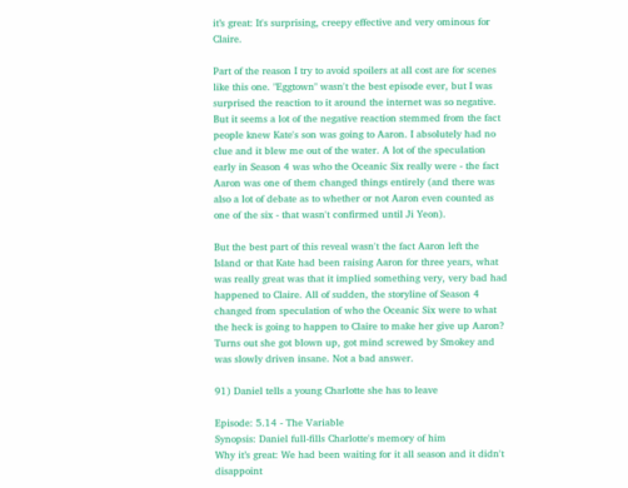it’s great: It's surprising, creepy effective and very ominous for Claire.

Part of the reason I try to avoid spoilers at all cost are for scenes like this one. "Eggtown" wasn't the best episode ever, but I was surprised the reaction to it around the internet was so negative. But it seems a lot of the negative reaction stemmed from the fact people knew Kate's son was going to Aaron. I absolutely had no clue and it blew me out of the water. A lot of the speculation early in Season 4 was who the Oceanic Six really were - the fact Aaron was one of them changed things entirely (and there was also a lot of debate as to whether or not Aaron even counted as one of the six - that wasn't confirmed until Ji Yeon).

But the best part of this reveal wasn't the fact Aaron left the Island or that Kate had been raising Aaron for three years, what was really great was that it implied something very, very bad had happened to Claire. All of sudden, the storyline of Season 4 changed from speculation of who the Oceanic Six were to what the heck is going to happen to Claire to make her give up Aaron? Turns out she got blown up, got mind screwed by Smokey and was slowly driven insane. Not a bad answer.

91) Daniel tells a young Charlotte she has to leave

Episode: 5.14 - The Variable
Synopsis: Daniel full-fills Charlotte's memory of him
Why it’s great: We had been waiting for it all season and it didn't disappoint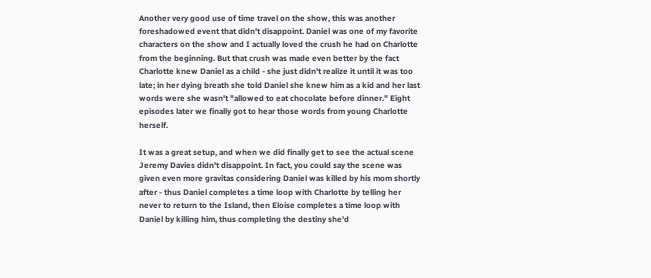Another very good use of time travel on the show, this was another foreshadowed event that didn't disappoint. Daniel was one of my favorite characters on the show and I actually loved the crush he had on Charlotte from the beginning. But that crush was made even better by the fact Charlotte knew Daniel as a child - she just didn't realize it until it was too late; in her dying breath she told Daniel she knew him as a kid and her last words were she wasn't "allowed to eat chocolate before dinner." Eight episodes later we finally got to hear those words from young Charlotte herself.

It was a great setup, and when we did finally get to see the actual scene Jeremy Davies didn't disappoint. In fact, you could say the scene was given even more gravitas considering Daniel was killed by his mom shortly after - thus Daniel completes a time loop with Charlotte by telling her never to return to the Island, then Eloise completes a time loop with Daniel by killing him, thus completing the destiny she'd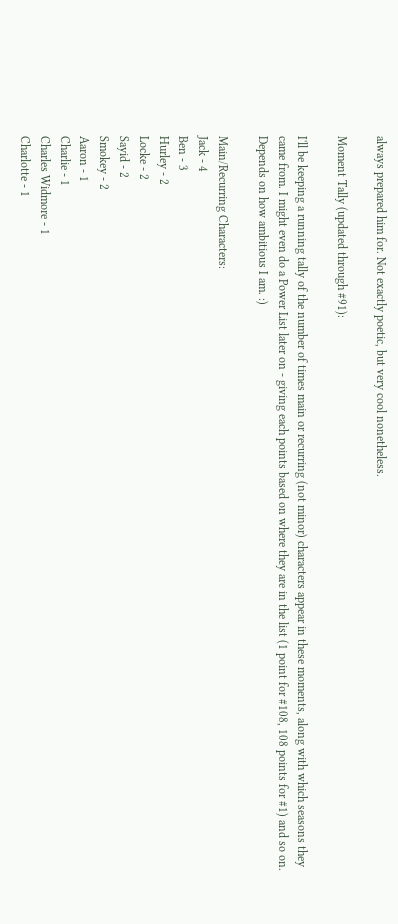always prepared him for. Not exactly poetic, but very cool nonetheless.

Moment Tally (updated through #91):

I'll be keeping a running tally of the number of times main or recurring (not minor) characters appear in these moments, along with which seasons they came from. I might even do a Power List later on - giving each points based on where they are in the list (1 point for #108, 108 points for #1) and so on. Depends on how ambitious I am. :)

Main/Recurring Characters:
Jack - 4
Ben - 3
Hurley - 2
Locke - 2
Sayid - 2
Smokey - 2
Aaron - 1
Charlie - 1
Charles Widmore - 1
Charlotte - 1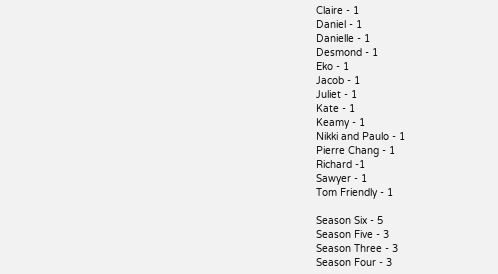Claire - 1
Daniel - 1
Danielle - 1
Desmond - 1
Eko - 1
Jacob - 1
Juliet - 1
Kate - 1
Keamy - 1
Nikki and Paulo - 1
Pierre Chang - 1
Richard -1
Sawyer - 1
Tom Friendly - 1

Season Six - 5
Season Five - 3
Season Three - 3
Season Four - 3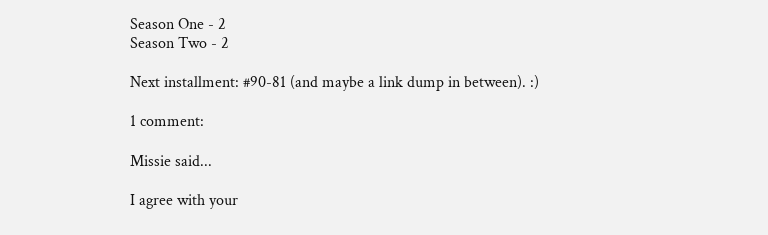Season One - 2
Season Two - 2

Next installment: #90-81 (and maybe a link dump in between). :)

1 comment:

Missie said...

I agree with your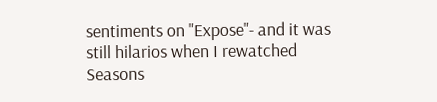sentiments on "Expose"- and it was still hilarios when I rewatched Seasons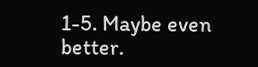1-5. Maybe even better.